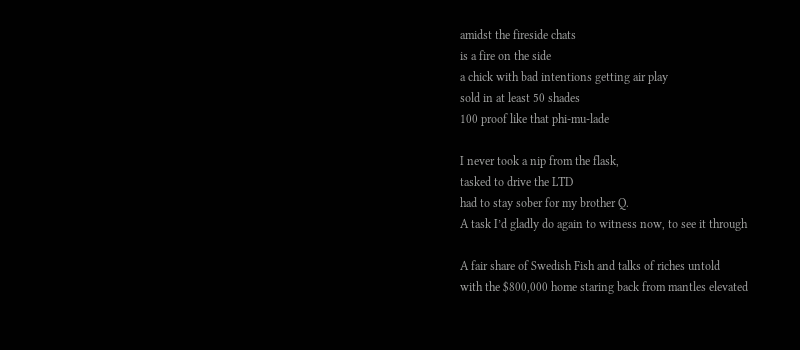amidst the fireside chats
is a fire on the side
a chick with bad intentions getting air play
sold in at least 50 shades
100 proof like that phi-mu-lade

I never took a nip from the flask,
tasked to drive the LTD
had to stay sober for my brother Q.
A task I’d gladly do again to witness now, to see it through

A fair share of Swedish Fish and talks of riches untold
with the $800,000 home staring back from mantles elevated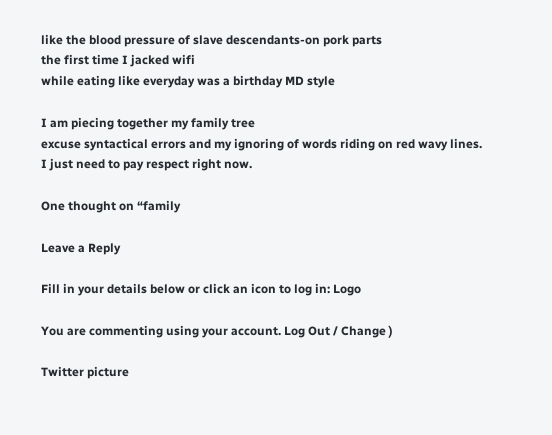like the blood pressure of slave descendants-on pork parts
the first time I jacked wifi
while eating like everyday was a birthday MD style

I am piecing together my family tree
excuse syntactical errors and my ignoring of words riding on red wavy lines.
I just need to pay respect right now.

One thought on “family

Leave a Reply

Fill in your details below or click an icon to log in: Logo

You are commenting using your account. Log Out / Change )

Twitter picture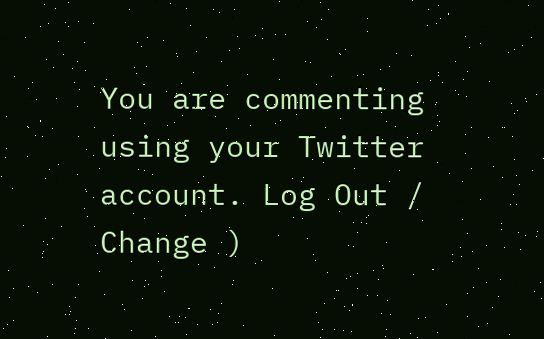You are commenting using your Twitter account. Log Out / Change )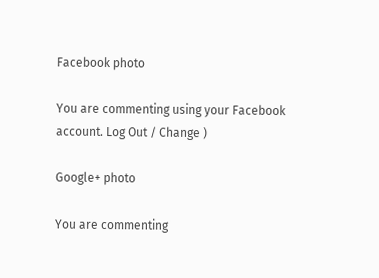Facebook photo

You are commenting using your Facebook account. Log Out / Change )

Google+ photo

You are commenting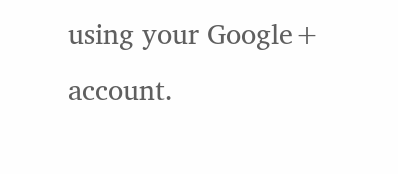using your Google+ account.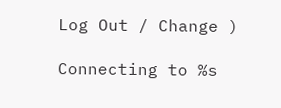Log Out / Change )

Connecting to %s